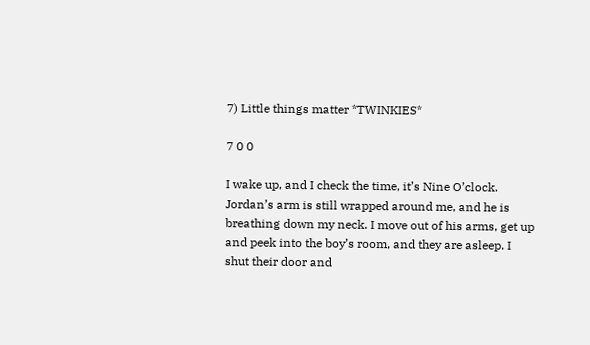7) Little things matter *TWINKIES*

7 0 0

I wake up, and I check the time, it’s Nine O’clock. Jordan’s arm is still wrapped around me, and he is breathing down my neck. I move out of his arms, get up and peek into the boy’s room, and they are asleep. I shut their door and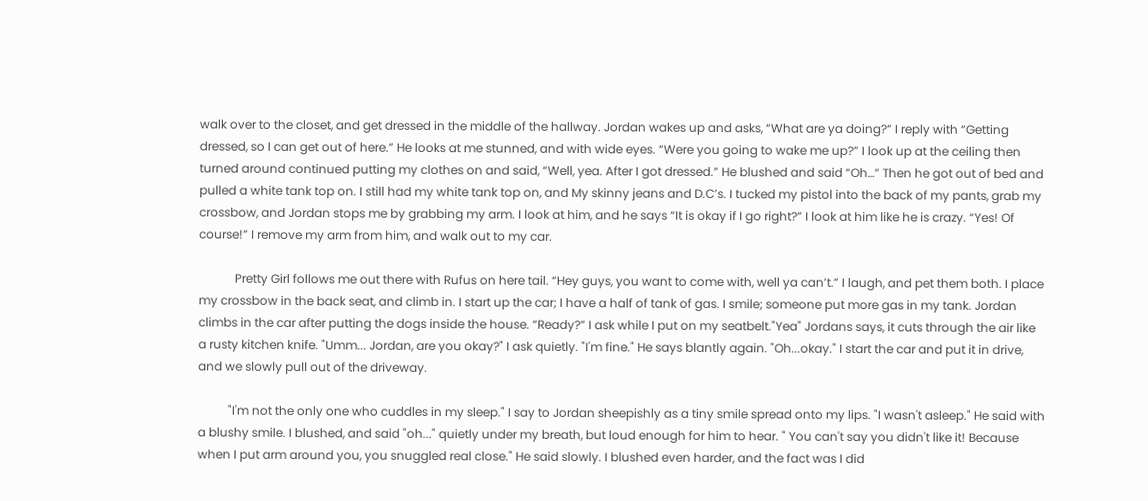walk over to the closet, and get dressed in the middle of the hallway. Jordan wakes up and asks, “What are ya doing?” I reply with “Getting dressed, so I can get out of here.” He looks at me stunned, and with wide eyes. “Were you going to wake me up?” I look up at the ceiling then turned around continued putting my clothes on and said, “Well, yea. After I got dressed.” He blushed and said “Oh…” Then he got out of bed and pulled a white tank top on. I still had my white tank top on, and My skinny jeans and D.C’s. I tucked my pistol into the back of my pants, grab my crossbow, and Jordan stops me by grabbing my arm. I look at him, and he says “It is okay if I go right?” I look at him like he is crazy. “Yes! Of course!” I remove my arm from him, and walk out to my car.

            Pretty Girl follows me out there with Rufus on here tail. “Hey guys, you want to come with, well ya can’t.” I laugh, and pet them both. I place my crossbow in the back seat, and climb in. I start up the car; I have a half of tank of gas. I smile; someone put more gas in my tank. Jordan climbs in the car after putting the dogs inside the house. “Ready?” I ask while I put on my seatbelt."Yea" Jordans says, it cuts through the air like a rusty kitchen knife. "Umm... Jordan, are you okay?" I ask quietly. "I'm fine." He says blantly again. "Oh...okay." I start the car and put it in drive, and we slowly pull out of the driveway.

          "I'm not the only one who cuddles in my sleep." I say to Jordan sheepishly as a tiny smile spread onto my lips. "I wasn't asleep." He said with a blushy smile. I blushed, and said "oh..." quietly under my breath, but loud enough for him to hear. " You can't say you didn't like it! Because when I put arm around you, you snuggled real close." He said slowly. I blushed even harder, and the fact was I did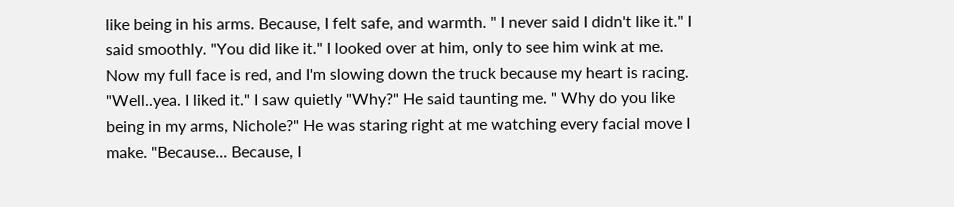like being in his arms. Because, I felt safe, and warmth. " I never said I didn't like it." I said smoothly. "You did like it." I looked over at him, only to see him wink at me. Now my full face is red, and I'm slowing down the truck because my heart is racing. "Well..yea. I liked it." I saw quietly "Why?" He said taunting me. " Why do you like being in my arms, Nichole?" He was staring right at me watching every facial move I make. "Because... Because, I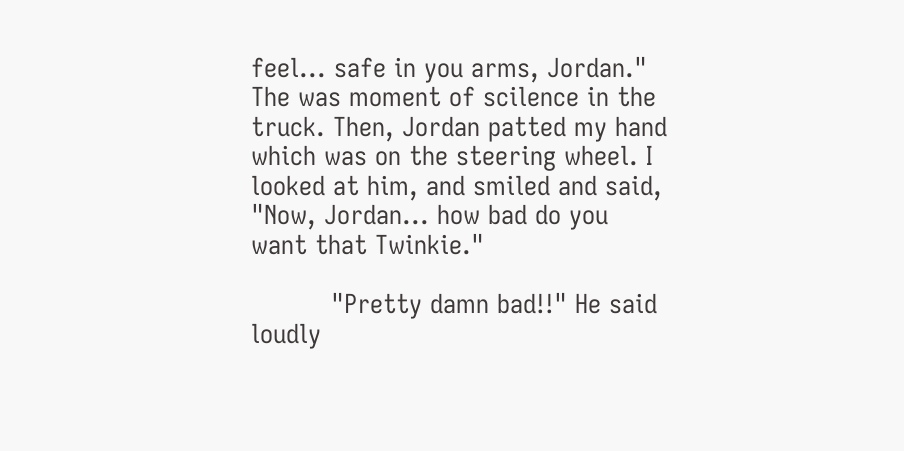feel... safe in you arms, Jordan." The was moment of scilence in the truck. Then, Jordan patted my hand which was on the steering wheel. I looked at him, and smiled and said, "Now, Jordan... how bad do you want that Twinkie."

          "Pretty damn bad!!" He said loudly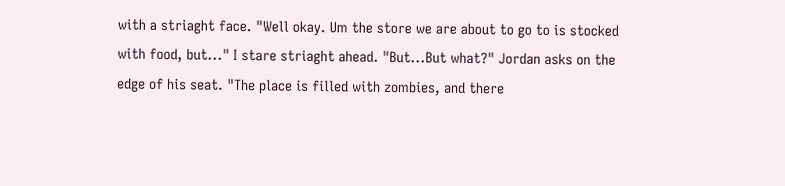with a striaght face. "Well okay. Um the store we are about to go to is stocked with food, but..." I stare striaght ahead. "But...But what?" Jordan asks on the edge of his seat. "The place is filled with zombies, and there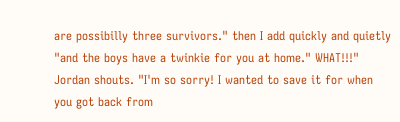are possibilly three survivors." then I add quickly and quietly "and the boys have a twinkie for you at home." WHAT!!!" Jordan shouts. "I'm so sorry! I wanted to save it for when you got back from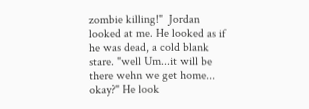zombie killing!"  Jordan looked at me. He looked as if he was dead, a cold blank stare. "well Um...it will be there wehn we get home... okay?" He look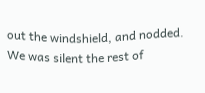out the windshield, and nodded. We was silent the rest of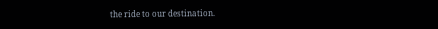the ride to our destination.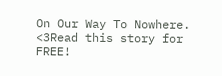On Our Way To Nowhere. <3Read this story for FREE!